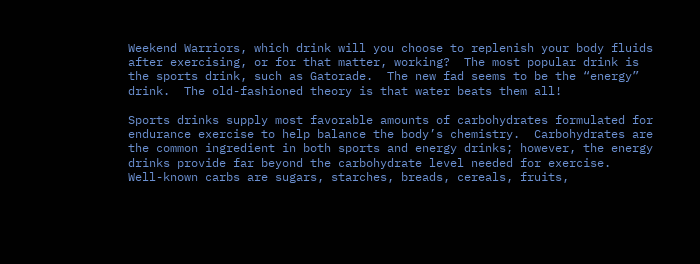Weekend Warriors, which drink will you choose to replenish your body fluids after exercising, or for that matter, working?  The most popular drink is the sports drink, such as Gatorade.  The new fad seems to be the “energy” drink.  The old-fashioned theory is that water beats them all!

Sports drinks supply most favorable amounts of carbohydrates formulated for endurance exercise to help balance the body’s chemistry.  Carbohydrates are the common ingredient in both sports and energy drinks; however, the energy drinks provide far beyond the carbohydrate level needed for exercise.  Well-known carbs are sugars, starches, breads, cereals, fruits,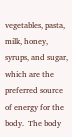vegetables, pasta, milk, honey, syrups, and sugar, which are the preferred source of energy for the body.  The body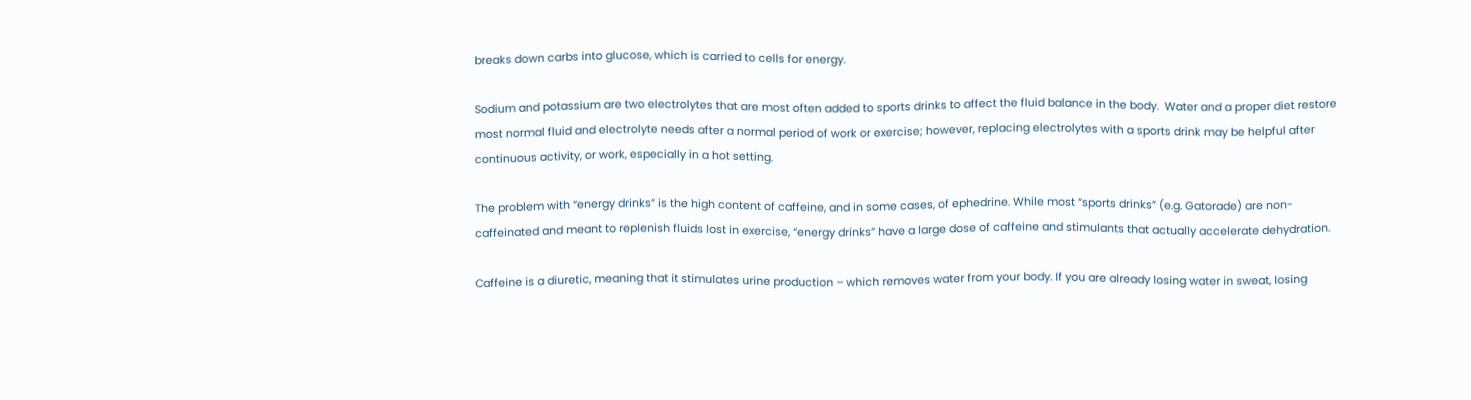breaks down carbs into glucose, which is carried to cells for energy.

Sodium and potassium are two electrolytes that are most often added to sports drinks to affect the fluid balance in the body.  Water and a proper diet restore most normal fluid and electrolyte needs after a normal period of work or exercise; however, replacing electrolytes with a sports drink may be helpful after continuous activity, or work, especially in a hot setting.

The problem with “energy drinks” is the high content of caffeine, and in some cases, of ephedrine. While most “sports drinks” (e.g. Gatorade) are non-caffeinated and meant to replenish fluids lost in exercise, “energy drinks” have a large dose of caffeine and stimulants that actually accelerate dehydration.

Caffeine is a diuretic, meaning that it stimulates urine production – which removes water from your body. If you are already losing water in sweat, losing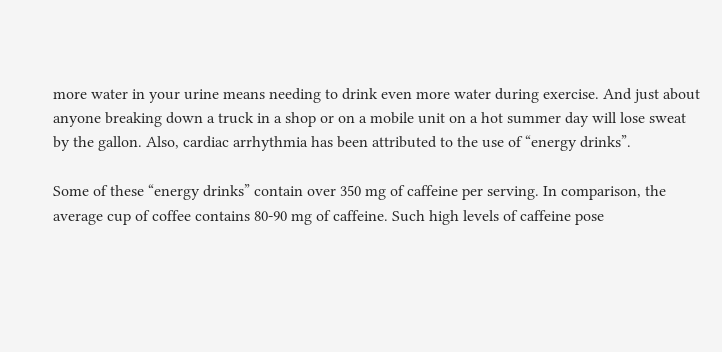more water in your urine means needing to drink even more water during exercise. And just about anyone breaking down a truck in a shop or on a mobile unit on a hot summer day will lose sweat by the gallon. Also, cardiac arrhythmia has been attributed to the use of “energy drinks”.

Some of these “energy drinks” contain over 350 mg of caffeine per serving. In comparison, the average cup of coffee contains 80-90 mg of caffeine. Such high levels of caffeine pose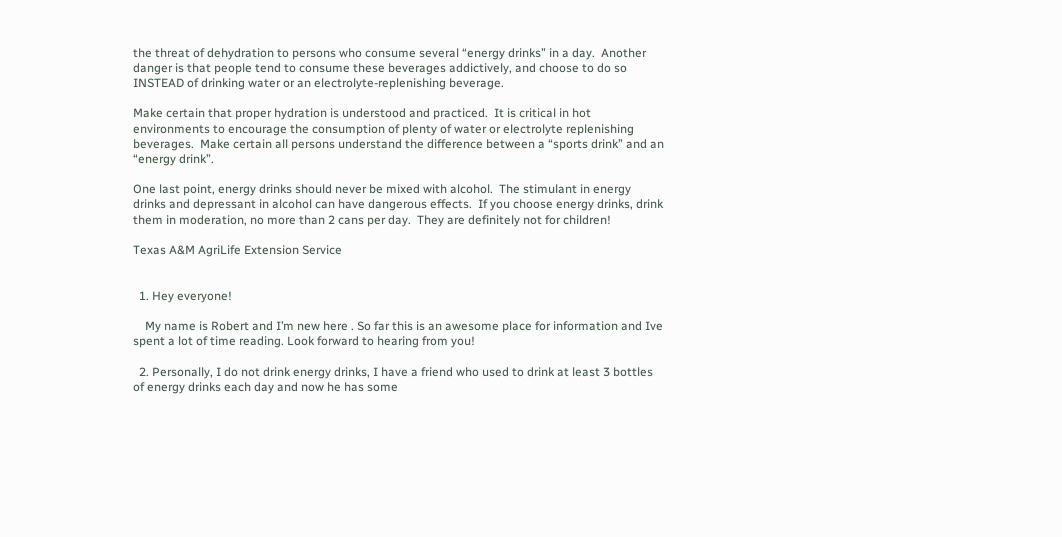the threat of dehydration to persons who consume several “energy drinks” in a day.  Another danger is that people tend to consume these beverages addictively, and choose to do so INSTEAD of drinking water or an electrolyte-replenishing beverage.

Make certain that proper hydration is understood and practiced.  It is critical in hot environments to encourage the consumption of plenty of water or electrolyte replenishing beverages.  Make certain all persons understand the difference between a “sports drink” and an “energy drink”.

One last point, energy drinks should never be mixed with alcohol.  The stimulant in energy drinks and depressant in alcohol can have dangerous effects.  If you choose energy drinks, drink them in moderation, no more than 2 cans per day.  They are definitely not for children!

Texas A&M AgriLife Extension Service


  1. Hey everyone!

    My name is Robert and I’m new here . So far this is an awesome place for information and Ive spent a lot of time reading. Look forward to hearing from you!

  2. Personally, I do not drink energy drinks, I have a friend who used to drink at least 3 bottles of energy drinks each day and now he has some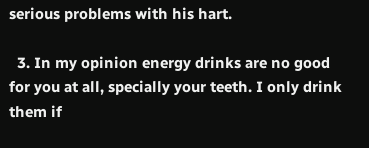serious problems with his hart.

  3. In my opinion energy drinks are no good for you at all, specially your teeth. I only drink them if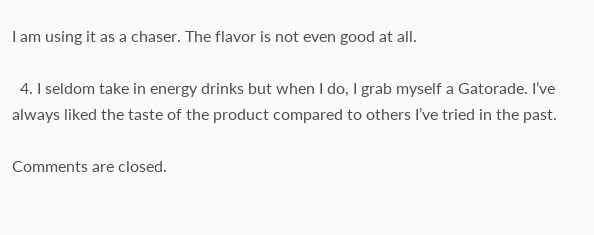I am using it as a chaser. The flavor is not even good at all.

  4. I seldom take in energy drinks but when I do, I grab myself a Gatorade. I’ve always liked the taste of the product compared to others I’ve tried in the past.

Comments are closed.